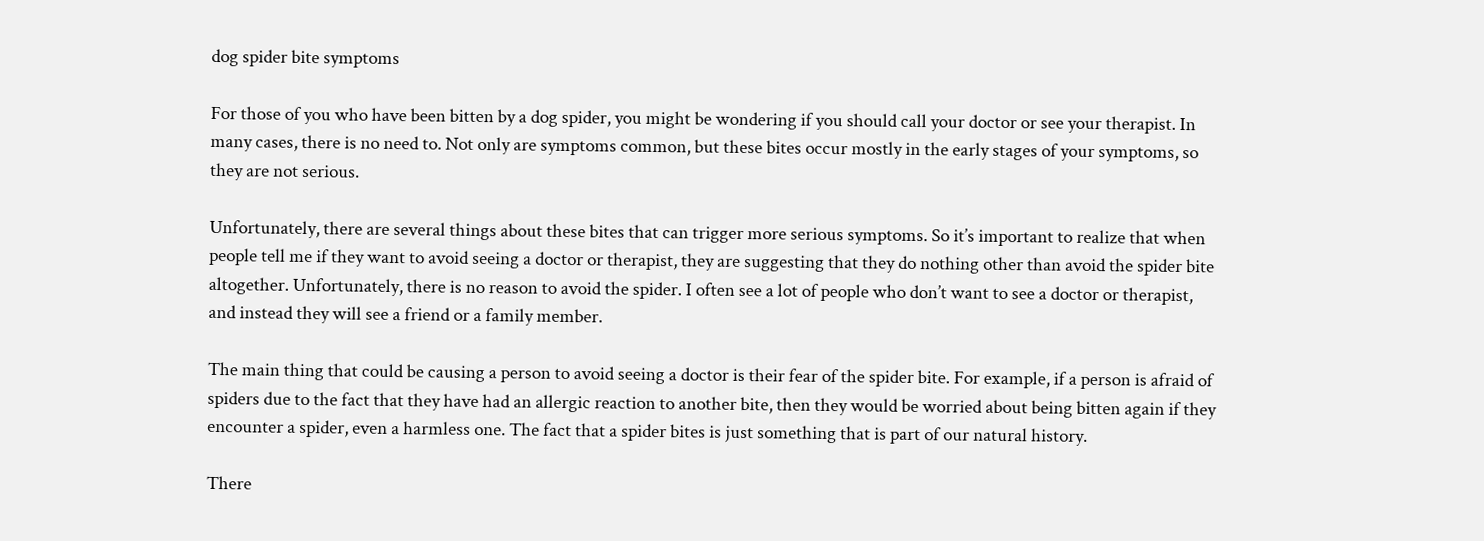dog spider bite symptoms

For those of you who have been bitten by a dog spider, you might be wondering if you should call your doctor or see your therapist. In many cases, there is no need to. Not only are symptoms common, but these bites occur mostly in the early stages of your symptoms, so they are not serious.

Unfortunately, there are several things about these bites that can trigger more serious symptoms. So it’s important to realize that when people tell me if they want to avoid seeing a doctor or therapist, they are suggesting that they do nothing other than avoid the spider bite altogether. Unfortunately, there is no reason to avoid the spider. I often see a lot of people who don’t want to see a doctor or therapist, and instead they will see a friend or a family member.

The main thing that could be causing a person to avoid seeing a doctor is their fear of the spider bite. For example, if a person is afraid of spiders due to the fact that they have had an allergic reaction to another bite, then they would be worried about being bitten again if they encounter a spider, even a harmless one. The fact that a spider bites is just something that is part of our natural history.

There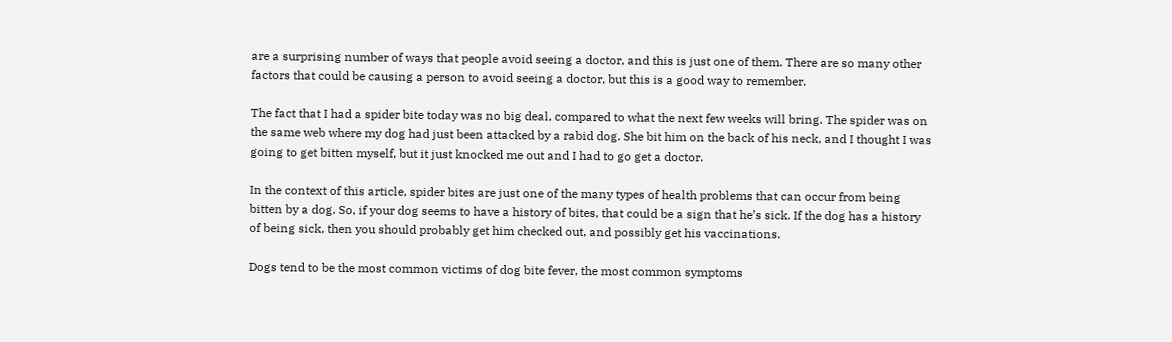are a surprising number of ways that people avoid seeing a doctor, and this is just one of them. There are so many other factors that could be causing a person to avoid seeing a doctor, but this is a good way to remember.

The fact that I had a spider bite today was no big deal, compared to what the next few weeks will bring. The spider was on the same web where my dog had just been attacked by a rabid dog. She bit him on the back of his neck, and I thought I was going to get bitten myself, but it just knocked me out and I had to go get a doctor.

In the context of this article, spider bites are just one of the many types of health problems that can occur from being bitten by a dog. So, if your dog seems to have a history of bites, that could be a sign that he’s sick. If the dog has a history of being sick, then you should probably get him checked out, and possibly get his vaccinations.

Dogs tend to be the most common victims of dog bite fever, the most common symptoms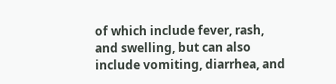of which include fever, rash, and swelling, but can also include vomiting, diarrhea, and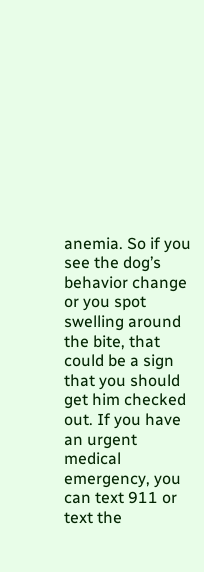anemia. So if you see the dog’s behavior change or you spot swelling around the bite, that could be a sign that you should get him checked out. If you have an urgent medical emergency, you can text 911 or text the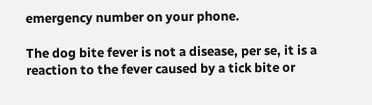emergency number on your phone.

The dog bite fever is not a disease, per se, it is a reaction to the fever caused by a tick bite or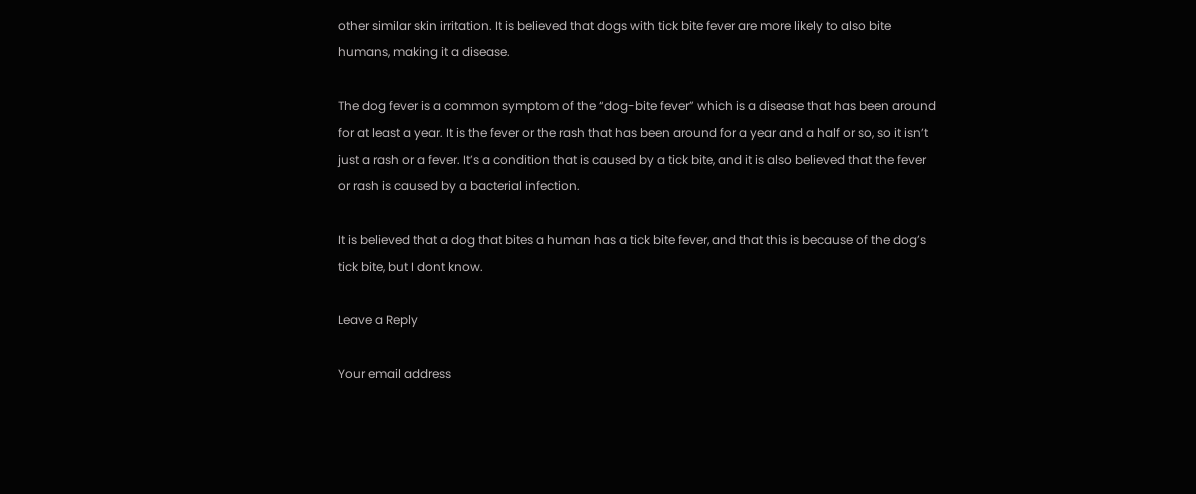other similar skin irritation. It is believed that dogs with tick bite fever are more likely to also bite humans, making it a disease.

The dog fever is a common symptom of the “dog-bite fever” which is a disease that has been around for at least a year. It is the fever or the rash that has been around for a year and a half or so, so it isn’t just a rash or a fever. It’s a condition that is caused by a tick bite, and it is also believed that the fever or rash is caused by a bacterial infection.

It is believed that a dog that bites a human has a tick bite fever, and that this is because of the dog’s tick bite, but I dont know.

Leave a Reply

Your email address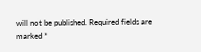will not be published. Required fields are marked *